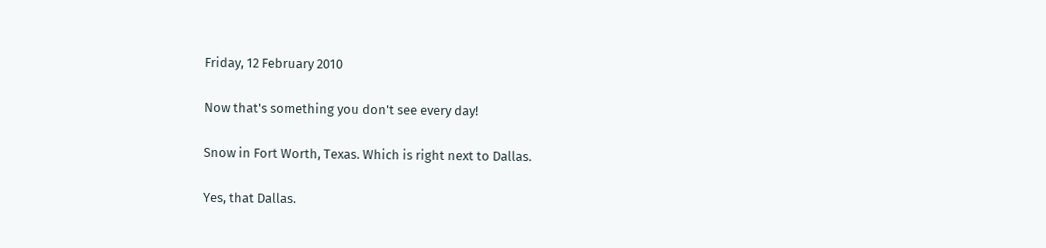Friday, 12 February 2010

Now that's something you don't see every day!

Snow in Fort Worth, Texas. Which is right next to Dallas.

Yes, that Dallas.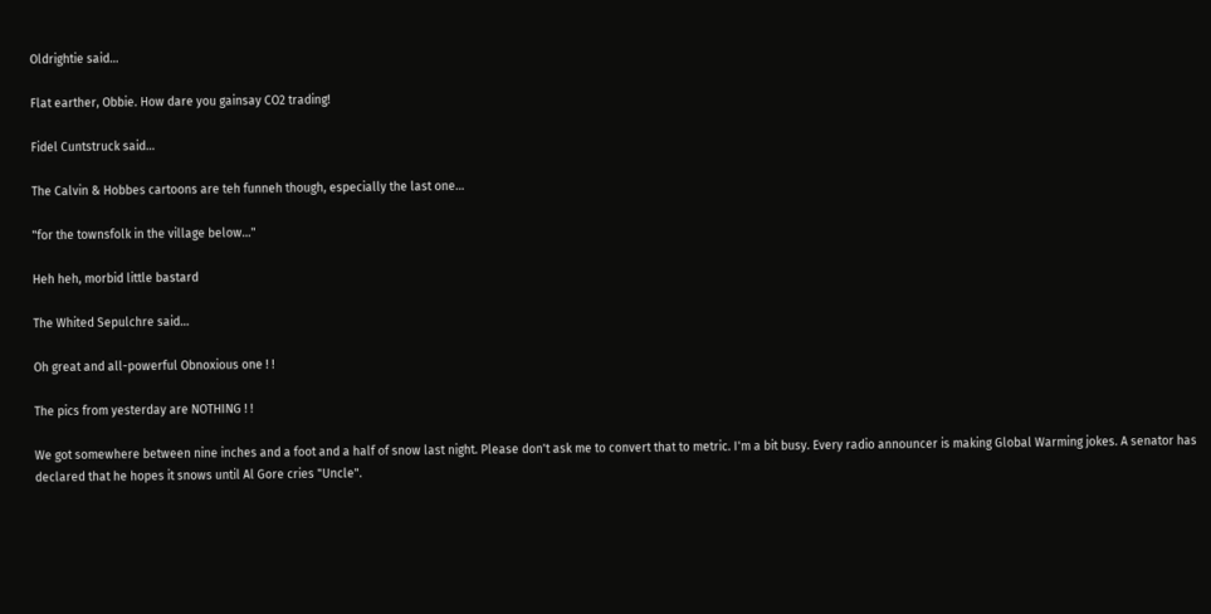Oldrightie said...

Flat earther, Obbie. How dare you gainsay CO2 trading!

Fidel Cuntstruck said...

The Calvin & Hobbes cartoons are teh funneh though, especially the last one...

"for the townsfolk in the village below..."

Heh heh, morbid little bastard

The Whited Sepulchre said...

Oh great and all-powerful Obnoxious one ! !

The pics from yesterday are NOTHING ! !

We got somewhere between nine inches and a foot and a half of snow last night. Please don't ask me to convert that to metric. I'm a bit busy. Every radio announcer is making Global Warming jokes. A senator has declared that he hopes it snows until Al Gore cries "Uncle".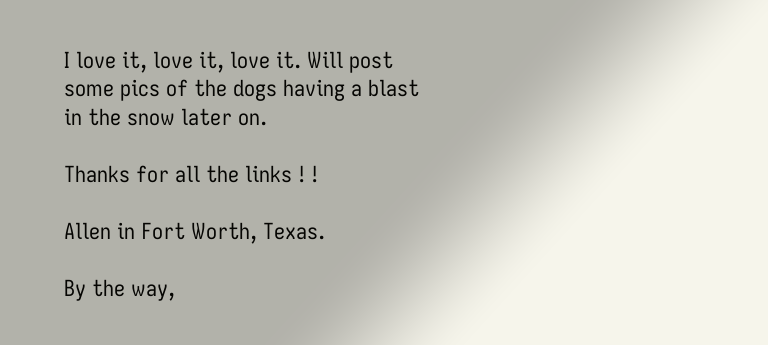I love it, love it, love it. Will post some pics of the dogs having a blast in the snow later on.

Thanks for all the links ! !

Allen in Fort Worth, Texas.

By the way,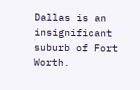Dallas is an insignificant suburb of Fort Worth.